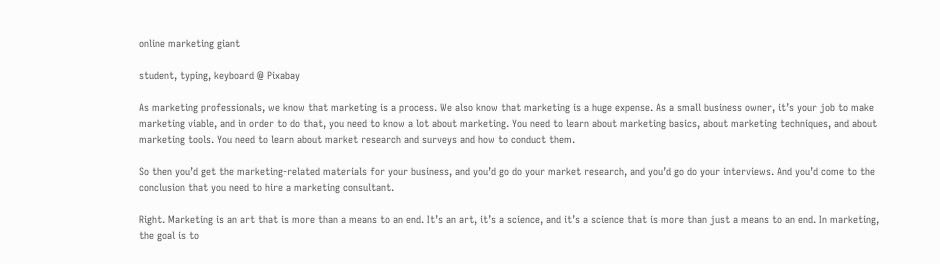online marketing giant

student, typing, keyboard @ Pixabay

As marketing professionals, we know that marketing is a process. We also know that marketing is a huge expense. As a small business owner, it’s your job to make marketing viable, and in order to do that, you need to know a lot about marketing. You need to learn about marketing basics, about marketing techniques, and about marketing tools. You need to learn about market research and surveys and how to conduct them.

So then you’d get the marketing-related materials for your business, and you’d go do your market research, and you’d go do your interviews. And you’d come to the conclusion that you need to hire a marketing consultant.

Right. Marketing is an art that is more than a means to an end. It’s an art, it’s a science, and it’s a science that is more than just a means to an end. In marketing, the goal is to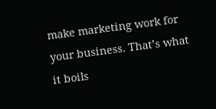make marketing work for your business. That’s what it boils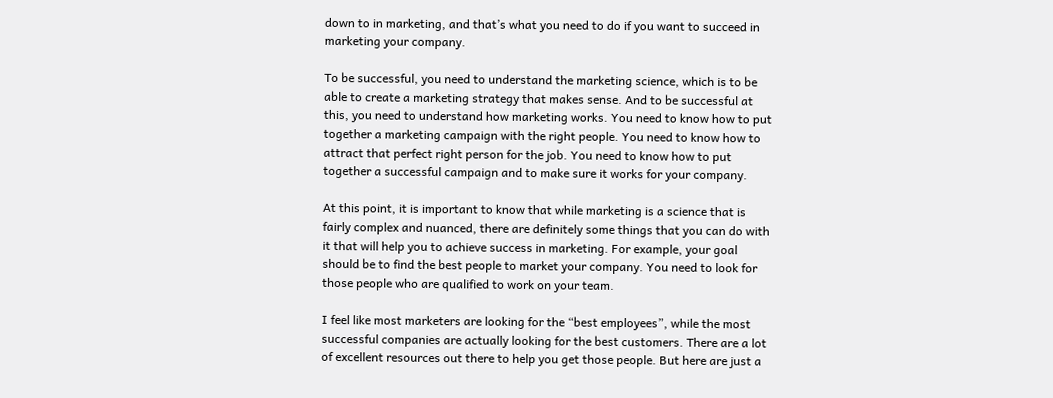down to in marketing, and that’s what you need to do if you want to succeed in marketing your company.

To be successful, you need to understand the marketing science, which is to be able to create a marketing strategy that makes sense. And to be successful at this, you need to understand how marketing works. You need to know how to put together a marketing campaign with the right people. You need to know how to attract that perfect right person for the job. You need to know how to put together a successful campaign and to make sure it works for your company.

At this point, it is important to know that while marketing is a science that is fairly complex and nuanced, there are definitely some things that you can do with it that will help you to achieve success in marketing. For example, your goal should be to find the best people to market your company. You need to look for those people who are qualified to work on your team.

I feel like most marketers are looking for the “best employees”, while the most successful companies are actually looking for the best customers. There are a lot of excellent resources out there to help you get those people. But here are just a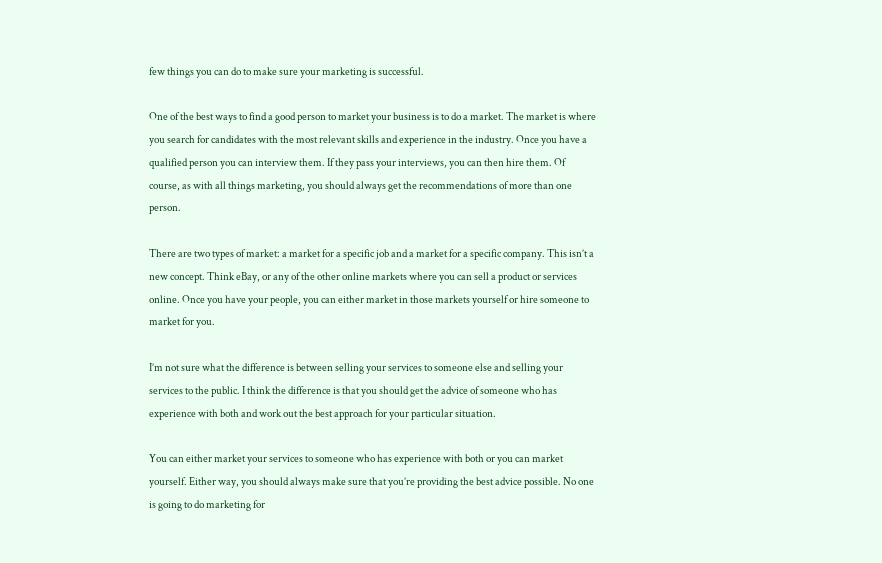few things you can do to make sure your marketing is successful.

One of the best ways to find a good person to market your business is to do a market. The market is where you search for candidates with the most relevant skills and experience in the industry. Once you have a qualified person you can interview them. If they pass your interviews, you can then hire them. Of course, as with all things marketing, you should always get the recommendations of more than one person.

There are two types of market: a market for a specific job and a market for a specific company. This isn’t a new concept. Think eBay, or any of the other online markets where you can sell a product or services online. Once you have your people, you can either market in those markets yourself or hire someone to market for you.

I’m not sure what the difference is between selling your services to someone else and selling your services to the public. I think the difference is that you should get the advice of someone who has experience with both and work out the best approach for your particular situation.

You can either market your services to someone who has experience with both or you can market yourself. Either way, you should always make sure that you’re providing the best advice possible. No one is going to do marketing for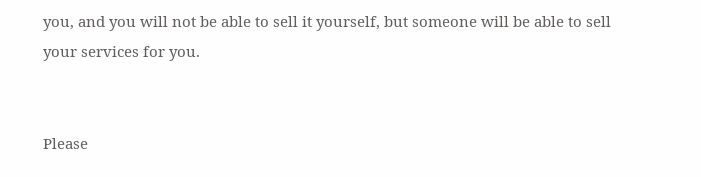you, and you will not be able to sell it yourself, but someone will be able to sell your services for you.


Please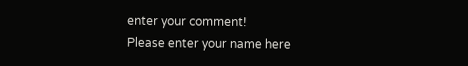enter your comment!
Please enter your name here